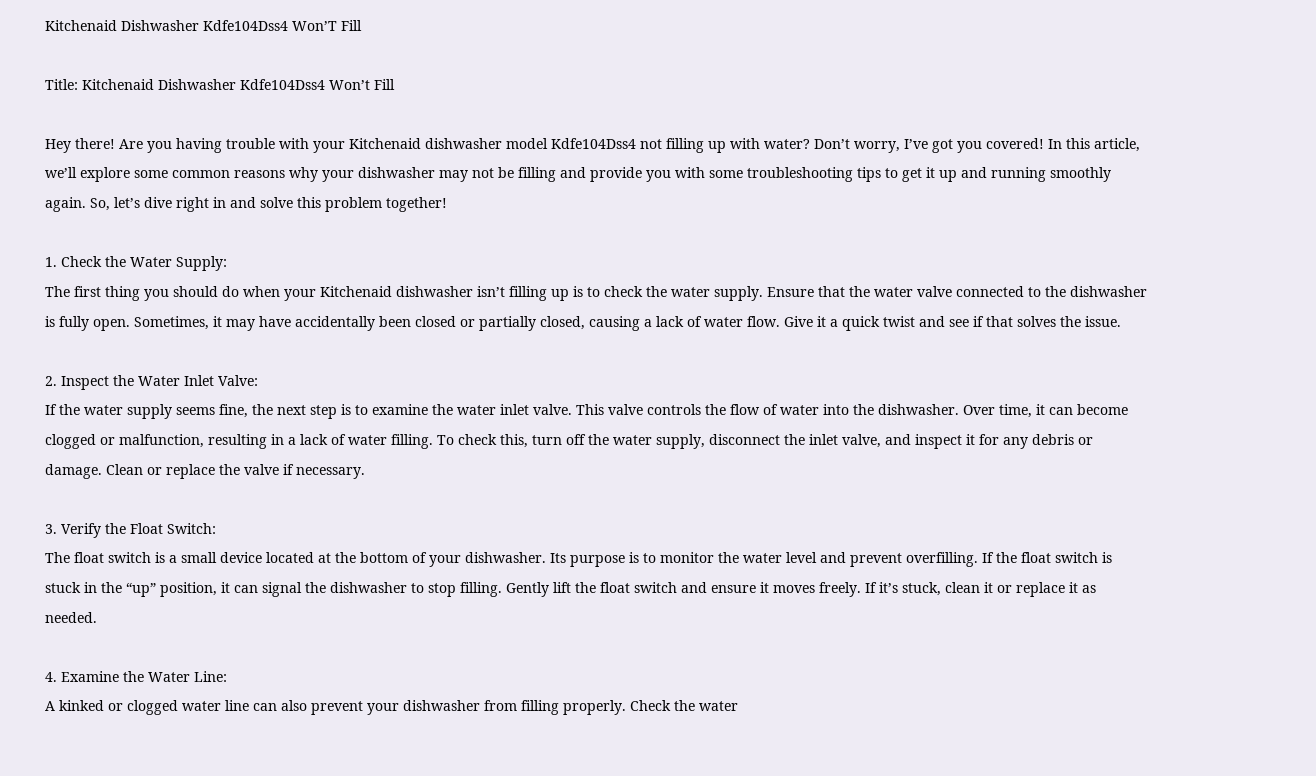Kitchenaid Dishwasher Kdfe104Dss4 Won’T Fill

Title: Kitchenaid Dishwasher Kdfe104Dss4 Won’t Fill

Hey there! Are you having trouble with your Kitchenaid dishwasher model Kdfe104Dss4 not filling up with water? Don’t worry, I’ve got you covered! In this article, we’ll explore some common reasons why your dishwasher may not be filling and provide you with some troubleshooting tips to get it up and running smoothly again. So, let’s dive right in and solve this problem together!

1. Check the Water Supply:
The first thing you should do when your Kitchenaid dishwasher isn’t filling up is to check the water supply. Ensure that the water valve connected to the dishwasher is fully open. Sometimes, it may have accidentally been closed or partially closed, causing a lack of water flow. Give it a quick twist and see if that solves the issue.

2. Inspect the Water Inlet Valve:
If the water supply seems fine, the next step is to examine the water inlet valve. This valve controls the flow of water into the dishwasher. Over time, it can become clogged or malfunction, resulting in a lack of water filling. To check this, turn off the water supply, disconnect the inlet valve, and inspect it for any debris or damage. Clean or replace the valve if necessary.

3. Verify the Float Switch:
The float switch is a small device located at the bottom of your dishwasher. Its purpose is to monitor the water level and prevent overfilling. If the float switch is stuck in the “up” position, it can signal the dishwasher to stop filling. Gently lift the float switch and ensure it moves freely. If it’s stuck, clean it or replace it as needed.

4. Examine the Water Line:
A kinked or clogged water line can also prevent your dishwasher from filling properly. Check the water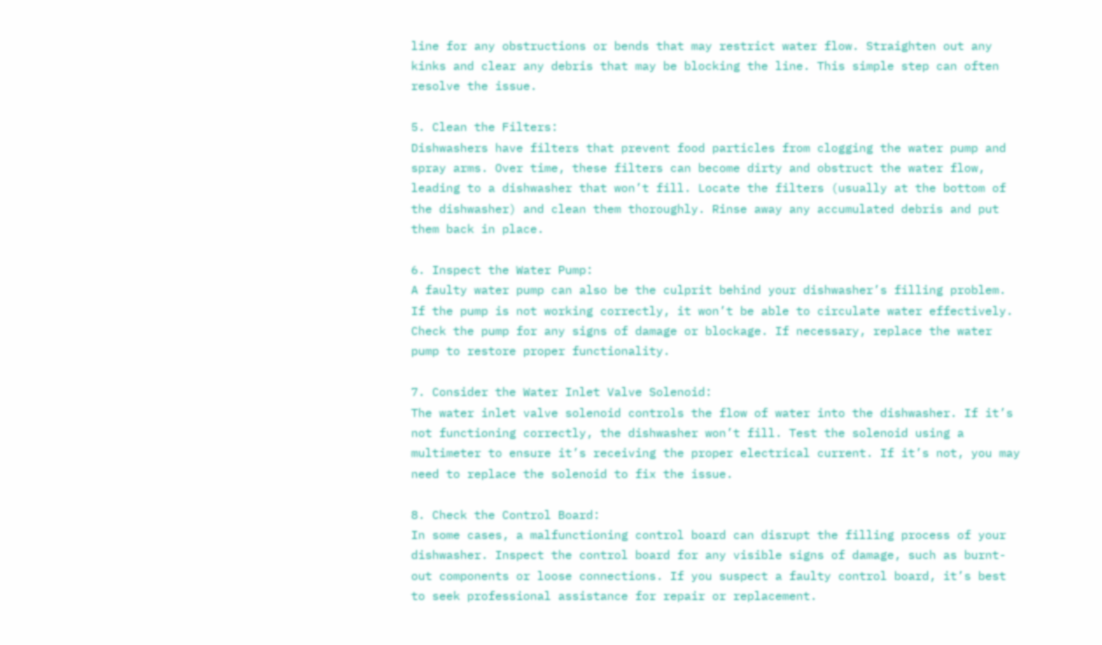line for any obstructions or bends that may restrict water flow. Straighten out any kinks and clear any debris that may be blocking the line. This simple step can often resolve the issue.

5. Clean the Filters:
Dishwashers have filters that prevent food particles from clogging the water pump and spray arms. Over time, these filters can become dirty and obstruct the water flow, leading to a dishwasher that won’t fill. Locate the filters (usually at the bottom of the dishwasher) and clean them thoroughly. Rinse away any accumulated debris and put them back in place.

6. Inspect the Water Pump:
A faulty water pump can also be the culprit behind your dishwasher’s filling problem. If the pump is not working correctly, it won’t be able to circulate water effectively. Check the pump for any signs of damage or blockage. If necessary, replace the water pump to restore proper functionality.

7. Consider the Water Inlet Valve Solenoid:
The water inlet valve solenoid controls the flow of water into the dishwasher. If it’s not functioning correctly, the dishwasher won’t fill. Test the solenoid using a multimeter to ensure it’s receiving the proper electrical current. If it’s not, you may need to replace the solenoid to fix the issue.

8. Check the Control Board:
In some cases, a malfunctioning control board can disrupt the filling process of your dishwasher. Inspect the control board for any visible signs of damage, such as burnt-out components or loose connections. If you suspect a faulty control board, it’s best to seek professional assistance for repair or replacement.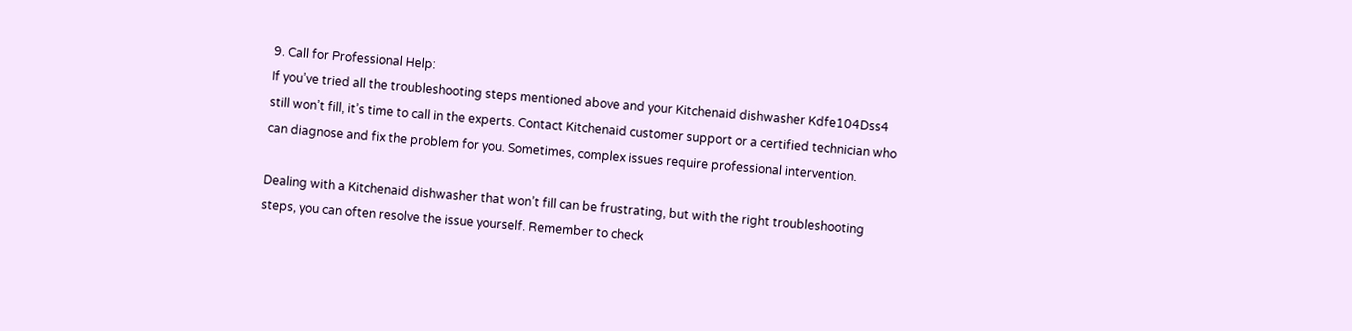9. Call for Professional Help:
If you’ve tried all the troubleshooting steps mentioned above and your Kitchenaid dishwasher Kdfe104Dss4 still won’t fill, it’s time to call in the experts. Contact Kitchenaid customer support or a certified technician who can diagnose and fix the problem for you. Sometimes, complex issues require professional intervention.

Dealing with a Kitchenaid dishwasher that won’t fill can be frustrating, but with the right troubleshooting steps, you can often resolve the issue yourself. Remember to check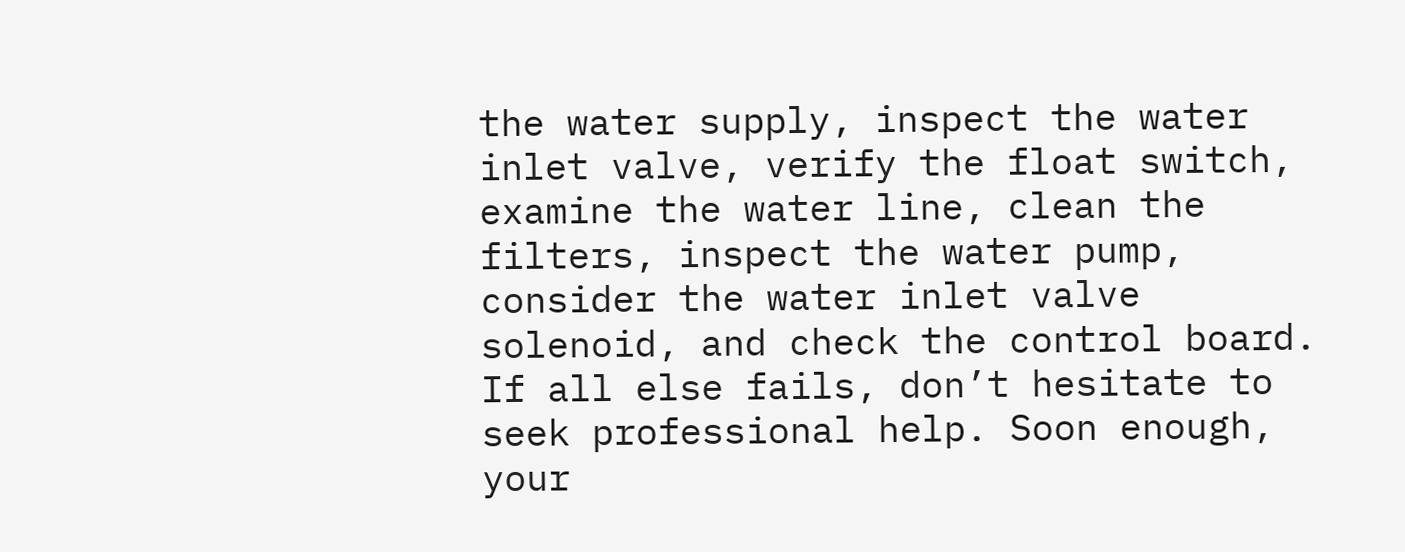the water supply, inspect the water inlet valve, verify the float switch, examine the water line, clean the filters, inspect the water pump, consider the water inlet valve solenoid, and check the control board. If all else fails, don’t hesitate to seek professional help. Soon enough, your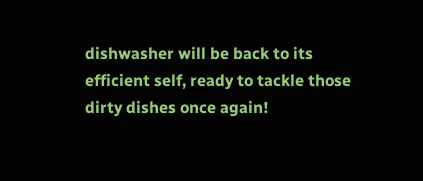dishwasher will be back to its efficient self, ready to tackle those dirty dishes once again!